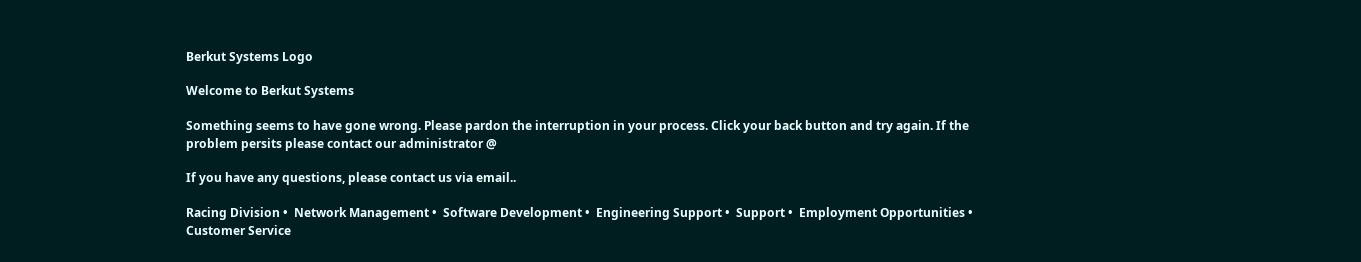Berkut Systems Logo

Welcome to Berkut Systems

Something seems to have gone wrong. Please pardon the interruption in your process. Click your back button and try again. If the problem persits please contact our administrator @

If you have any questions, please contact us via email..

Racing Division •  Network Management •  Software Development •  Engineering Support •  Support •  Employment Opportunities •  Customer Service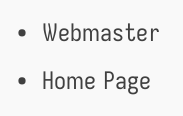•  Webmaster •  Home Page